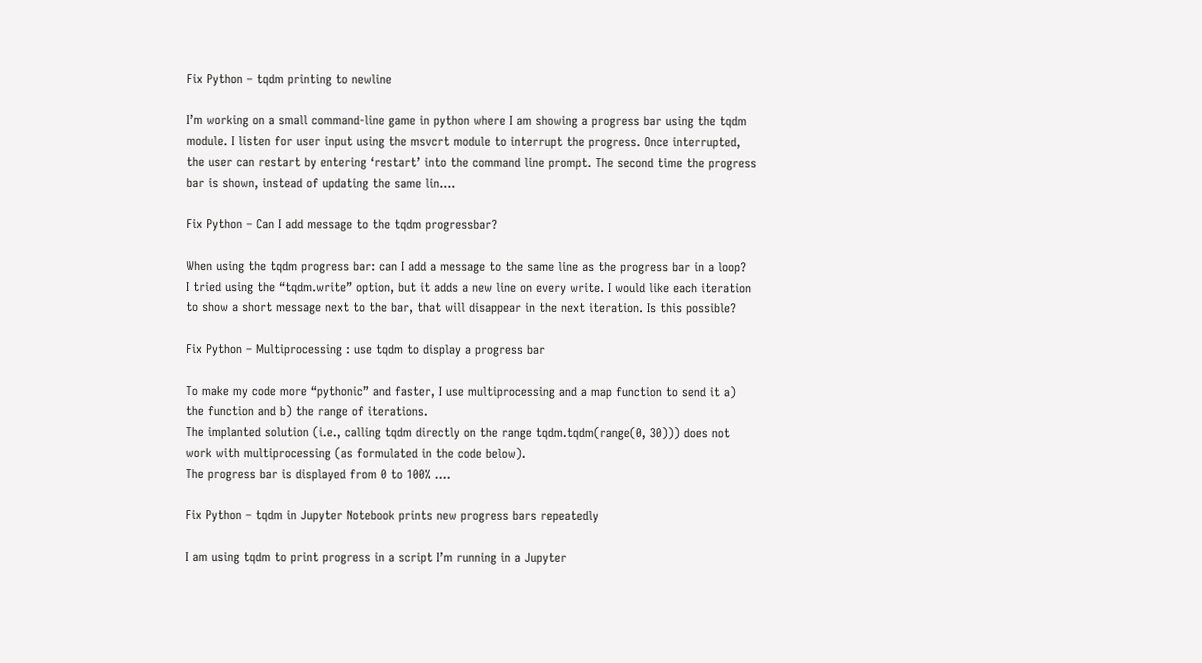Fix Python – tqdm printing to newline

I’m working on a small command-line game in python where I am showing a progress bar using the tqdm module. I listen for user input using the msvcrt module to interrupt the progress. Once interrupted, the user can restart by entering ‘restart’ into the command line prompt. The second time the progress bar is shown, instead of updating the same lin….

Fix Python – Can I add message to the tqdm progressbar?

When using the tqdm progress bar: can I add a message to the same line as the progress bar in a loop?
I tried using the “tqdm.write” option, but it adds a new line on every write. I would like each iteration to show a short message next to the bar, that will disappear in the next iteration. Is this possible?

Fix Python – Multiprocessing : use tqdm to display a progress bar

To make my code more “pythonic” and faster, I use multiprocessing and a map function to send it a) the function and b) the range of iterations.
The implanted solution (i.e., calling tqdm directly on the range tqdm.tqdm(range(0, 30))) does not work with multiprocessing (as formulated in the code below).
The progress bar is displayed from 0 to 100% ….

Fix Python – tqdm in Jupyter Notebook prints new progress bars repeatedly

I am using tqdm to print progress in a script I’m running in a Jupyter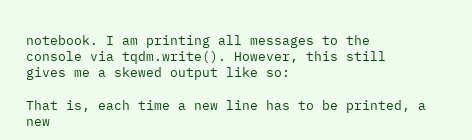notebook. I am printing all messages to the console via tqdm.write(). However, this still gives me a skewed output like so:

That is, each time a new line has to be printed, a new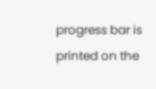progress bar is printed on the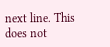next line. This does not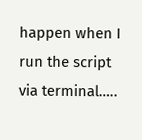happen when I run the script via terminal…..